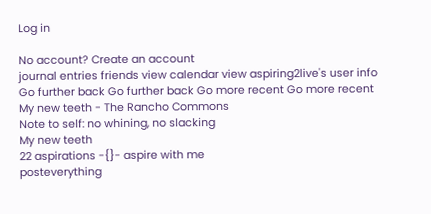Log in

No account? Create an account
journal entries friends view calendar view aspiring2live's user info Go further back Go further back Go more recent Go more recent
My new teeth - The Rancho Commons
Note to self: no whining, no slacking
My new teeth
22 aspirations -{}- aspire with me
posteverything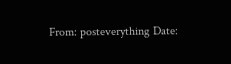From: posteverything Date: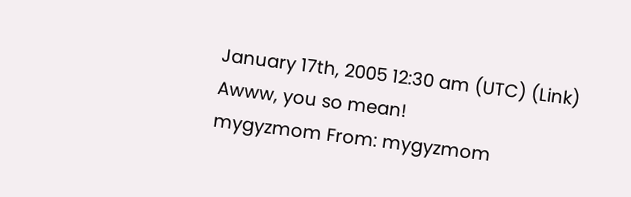January 17th, 2005 12:30 am (UTC) (Link)
Awww, you so mean!
mygyzmom From: mygyzmom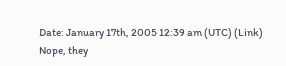Date: January 17th, 2005 12:39 am (UTC) (Link)
Nope, they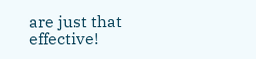are just that effective!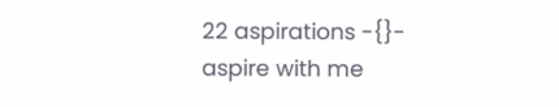22 aspirations -{}- aspire with me